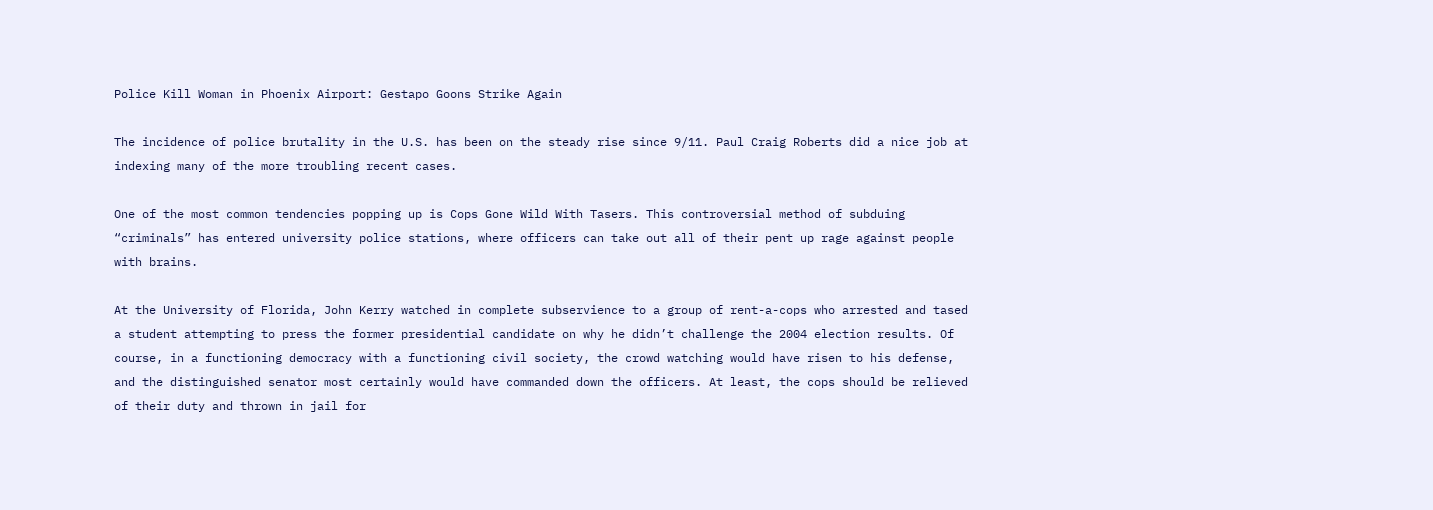Police Kill Woman in Phoenix Airport: Gestapo Goons Strike Again

The incidence of police brutality in the U.S. has been on the steady rise since 9/11. Paul Craig Roberts did a nice job at indexing many of the more troubling recent cases.

One of the most common tendencies popping up is Cops Gone Wild With Tasers. This controversial method of subduing “criminals” has entered university police stations, where officers can take out all of their pent up rage against people with brains.

At the University of Florida, John Kerry watched in complete subservience to a group of rent-a-cops who arrested and tased a student attempting to press the former presidential candidate on why he didn’t challenge the 2004 election results. Of course, in a functioning democracy with a functioning civil society, the crowd watching would have risen to his defense, and the distinguished senator most certainly would have commanded down the officers. At least, the cops should be relieved of their duty and thrown in jail for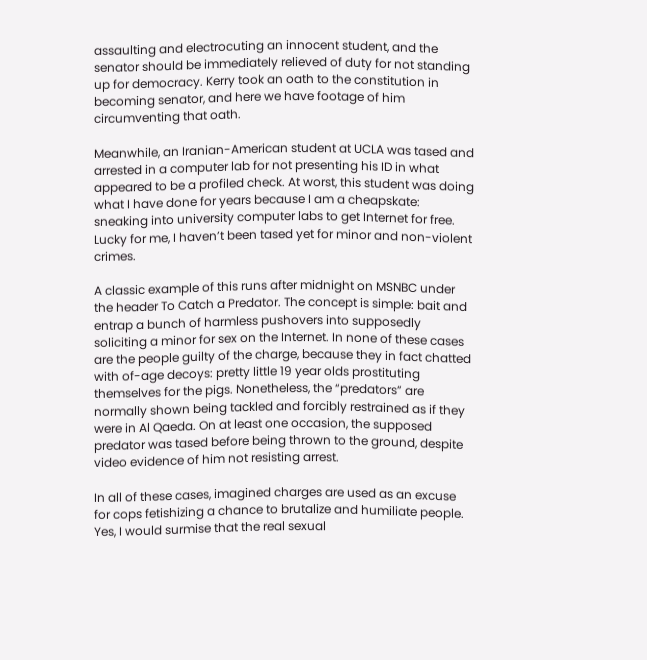assaulting and electrocuting an innocent student, and the senator should be immediately relieved of duty for not standing up for democracy. Kerry took an oath to the constitution in becoming senator, and here we have footage of him circumventing that oath.

Meanwhile, an Iranian-American student at UCLA was tased and arrested in a computer lab for not presenting his ID in what appeared to be a profiled check. At worst, this student was doing what I have done for years because I am a cheapskate: sneaking into university computer labs to get Internet for free. Lucky for me, I haven’t been tased yet for minor and non-violent crimes.

A classic example of this runs after midnight on MSNBC under the header To Catch a Predator. The concept is simple: bait and entrap a bunch of harmless pushovers into supposedly soliciting a minor for sex on the Internet. In none of these cases are the people guilty of the charge, because they in fact chatted with of-age decoys: pretty little 19 year olds prostituting themselves for the pigs. Nonetheless, the “predators” are normally shown being tackled and forcibly restrained as if they were in Al Qaeda. On at least one occasion, the supposed predator was tased before being thrown to the ground, despite video evidence of him not resisting arrest.

In all of these cases, imagined charges are used as an excuse for cops fetishizing a chance to brutalize and humiliate people. Yes, I would surmise that the real sexual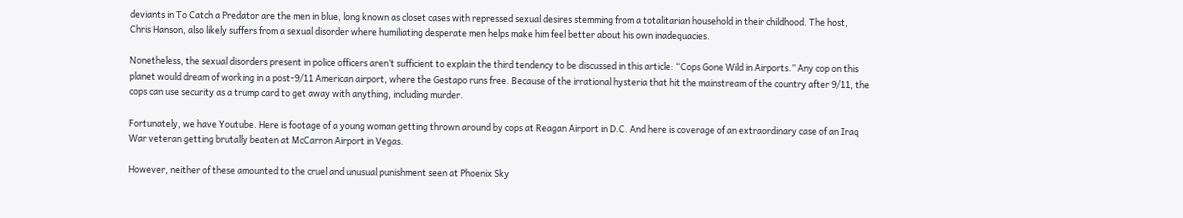deviants in To Catch a Predator are the men in blue, long known as closet cases with repressed sexual desires stemming from a totalitarian household in their childhood. The host, Chris Hanson, also likely suffers from a sexual disorder where humiliating desperate men helps make him feel better about his own inadequacies.

Nonetheless, the sexual disorders present in police officers aren’t sufficient to explain the third tendency to be discussed in this article: “Cops Gone Wild in Airports.” Any cop on this planet would dream of working in a post-9/11 American airport, where the Gestapo runs free. Because of the irrational hysteria that hit the mainstream of the country after 9/11, the cops can use security as a trump card to get away with anything, including murder.

Fortunately, we have Youtube. Here is footage of a young woman getting thrown around by cops at Reagan Airport in D.C. And here is coverage of an extraordinary case of an Iraq War veteran getting brutally beaten at McCarron Airport in Vegas.

However, neither of these amounted to the cruel and unusual punishment seen at Phoenix Sky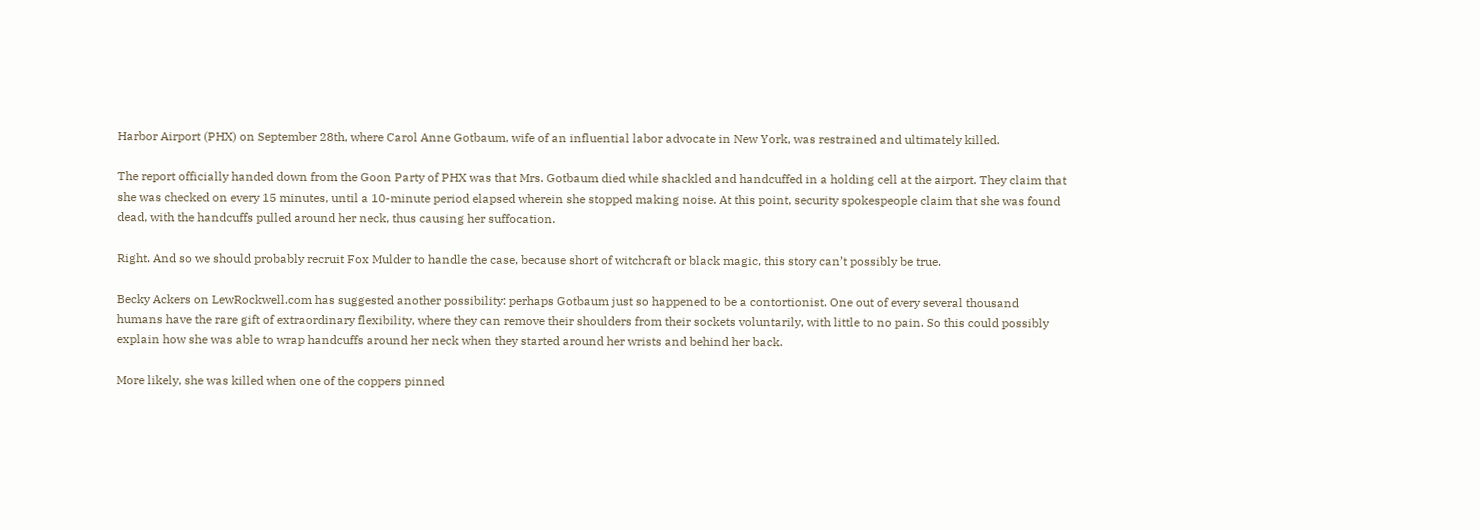Harbor Airport (PHX) on September 28th, where Carol Anne Gotbaum, wife of an influential labor advocate in New York, was restrained and ultimately killed.

The report officially handed down from the Goon Party of PHX was that Mrs. Gotbaum died while shackled and handcuffed in a holding cell at the airport. They claim that she was checked on every 15 minutes, until a 10-minute period elapsed wherein she stopped making noise. At this point, security spokespeople claim that she was found dead, with the handcuffs pulled around her neck, thus causing her suffocation.

Right. And so we should probably recruit Fox Mulder to handle the case, because short of witchcraft or black magic, this story can’t possibly be true.

Becky Ackers on LewRockwell.com has suggested another possibility: perhaps Gotbaum just so happened to be a contortionist. One out of every several thousand humans have the rare gift of extraordinary flexibility, where they can remove their shoulders from their sockets voluntarily, with little to no pain. So this could possibly explain how she was able to wrap handcuffs around her neck when they started around her wrists and behind her back.

More likely, she was killed when one of the coppers pinned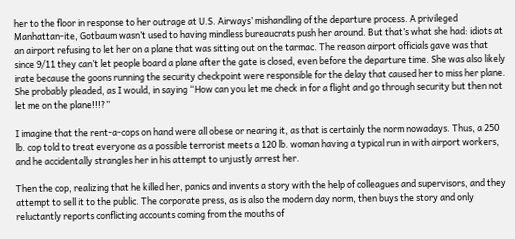her to the floor in response to her outrage at U.S. Airways’ mishandling of the departure process. A privileged Manhattan-ite, Gotbaum wasn’t used to having mindless bureaucrats push her around. But that’s what she had: idiots at an airport refusing to let her on a plane that was sitting out on the tarmac. The reason airport officials gave was that since 9/11 they can’t let people board a plane after the gate is closed, even before the departure time. She was also likely irate because the goons running the security checkpoint were responsible for the delay that caused her to miss her plane. She probably pleaded, as I would, in saying “How can you let me check in for a flight and go through security but then not let me on the plane!!!?”

I imagine that the rent-a-cops on hand were all obese or nearing it, as that is certainly the norm nowadays. Thus, a 250 lb. cop told to treat everyone as a possible terrorist meets a 120 lb. woman having a typical run in with airport workers, and he accidentally strangles her in his attempt to unjustly arrest her.

Then the cop, realizing that he killed her, panics and invents a story with the help of colleagues and supervisors, and they attempt to sell it to the public. The corporate press, as is also the modern day norm, then buys the story and only reluctantly reports conflicting accounts coming from the mouths of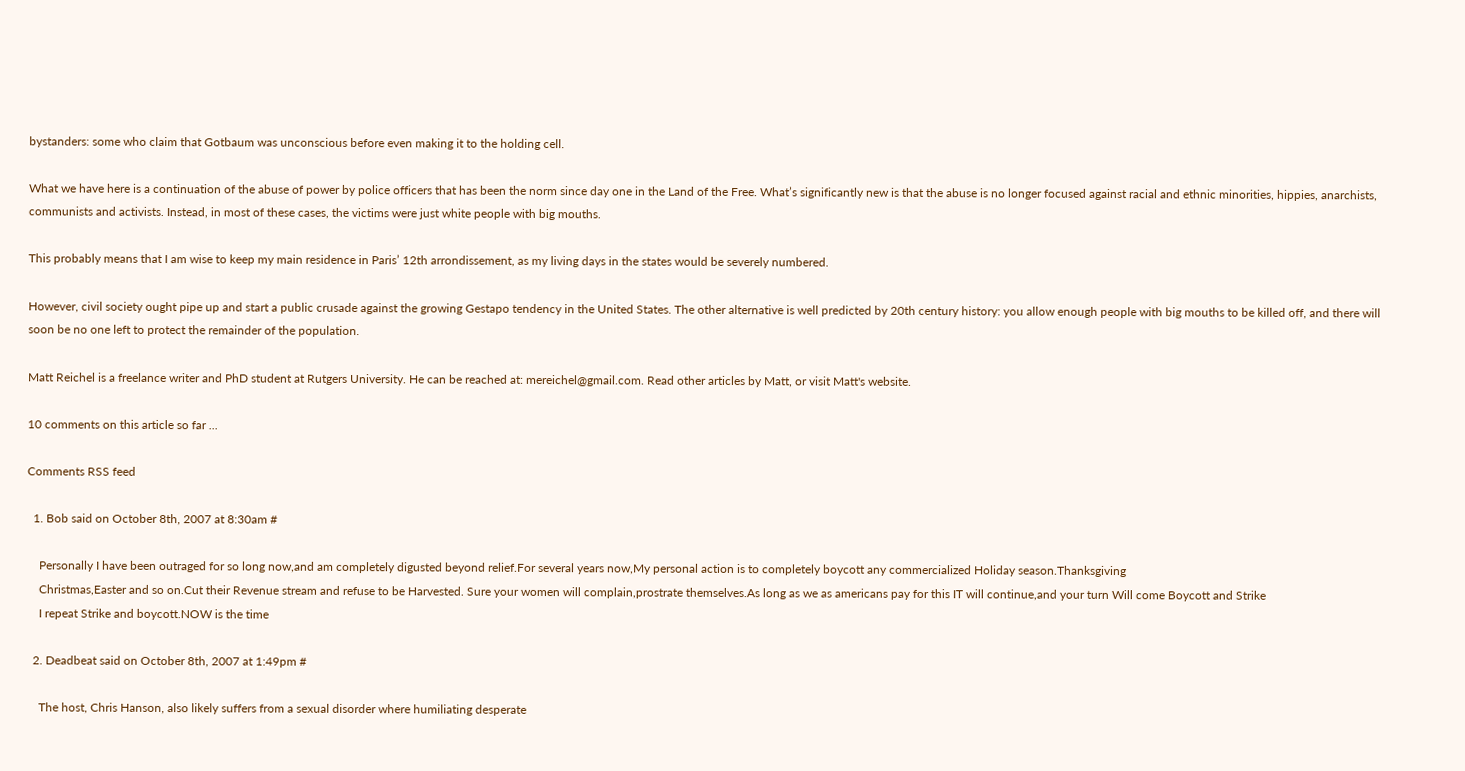bystanders: some who claim that Gotbaum was unconscious before even making it to the holding cell.

What we have here is a continuation of the abuse of power by police officers that has been the norm since day one in the Land of the Free. What’s significantly new is that the abuse is no longer focused against racial and ethnic minorities, hippies, anarchists, communists and activists. Instead, in most of these cases, the victims were just white people with big mouths.

This probably means that I am wise to keep my main residence in Paris’ 12th arrondissement, as my living days in the states would be severely numbered.

However, civil society ought pipe up and start a public crusade against the growing Gestapo tendency in the United States. The other alternative is well predicted by 20th century history: you allow enough people with big mouths to be killed off, and there will soon be no one left to protect the remainder of the population.

Matt Reichel is a freelance writer and PhD student at Rutgers University. He can be reached at: mereichel@gmail.com. Read other articles by Matt, or visit Matt's website.

10 comments on this article so far ...

Comments RSS feed

  1. Bob said on October 8th, 2007 at 8:30am #

    Personally I have been outraged for so long now,and am completely digusted beyond relief.For several years now,My personal action is to completely boycott any commercialized Holiday season.Thanksgiving
    Christmas,Easter and so on.Cut their Revenue stream and refuse to be Harvested. Sure your women will complain,prostrate themselves.As long as we as americans pay for this IT will continue,and your turn Will come Boycott and Strike
    I repeat Strike and boycott.NOW is the time

  2. Deadbeat said on October 8th, 2007 at 1:49pm #

    The host, Chris Hanson, also likely suffers from a sexual disorder where humiliating desperate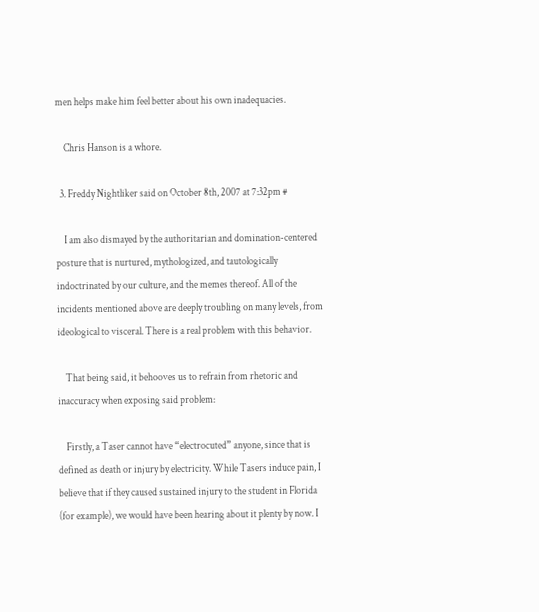men helps make him feel better about his own inadequacies.

    Chris Hanson is a whore.

  3. Freddy Nightliker said on October 8th, 2007 at 7:32pm #

    I am also dismayed by the authoritarian and domination-centered posture that is nurtured, mythologized, and tautologically indoctrinated by our culture, and the memes thereof. All of the incidents mentioned above are deeply troubling on many levels, from ideological to visceral. There is a real problem with this behavior.

    That being said, it behooves us to refrain from rhetoric and inaccuracy when exposing said problem:

    Firstly, a Taser cannot have “electrocuted” anyone, since that is defined as death or injury by electricity. While Tasers induce pain, I believe that if they caused sustained injury to the student in Florida (for example), we would have been hearing about it plenty by now. I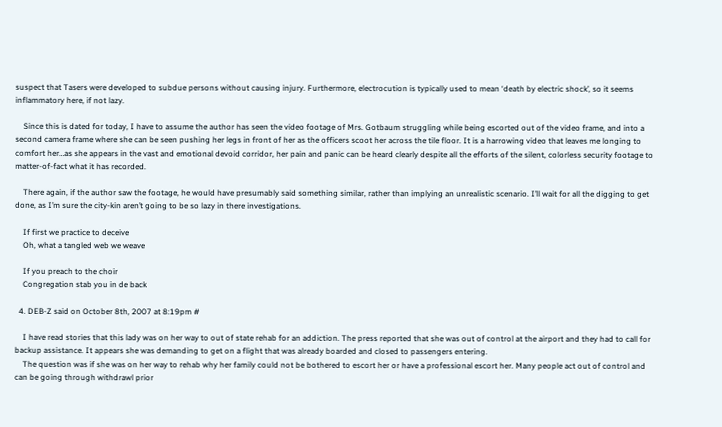suspect that Tasers were developed to subdue persons without causing injury. Furthermore, electrocution is typically used to mean ‘death by electric shock’, so it seems inflammatory here, if not lazy.

    Since this is dated for today, I have to assume the author has seen the video footage of Mrs. Gotbaum struggling while being escorted out of the video frame, and into a second camera frame where she can be seen pushing her legs in front of her as the officers scoot her across the tile floor. It is a harrowing video that leaves me longing to comfort her…as she appears in the vast and emotional devoid corridor, her pain and panic can be heard clearly despite all the efforts of the silent, colorless security footage to matter-of-fact what it has recorded.

    There again, if the author saw the footage, he would have presumably said something similar, rather than implying an unrealistic scenario. I’ll wait for all the digging to get done, as I’m sure the city-kin aren’t going to be so lazy in there investigations.

    If first we practice to deceive
    Oh, what a tangled web we weave

    If you preach to the choir
    Congregation stab you in de back

  4. DEB-Z said on October 8th, 2007 at 8:19pm #

    I have read stories that this lady was on her way to out of state rehab for an addiction. The press reported that she was out of control at the airport and they had to call for backup assistance. It appears she was demanding to get on a flight that was already boarded and closed to passengers entering.
    The question was if she was on her way to rehab why her family could not be bothered to escort her or have a professional escort her. Many people act out of control and can be going through withdrawl prior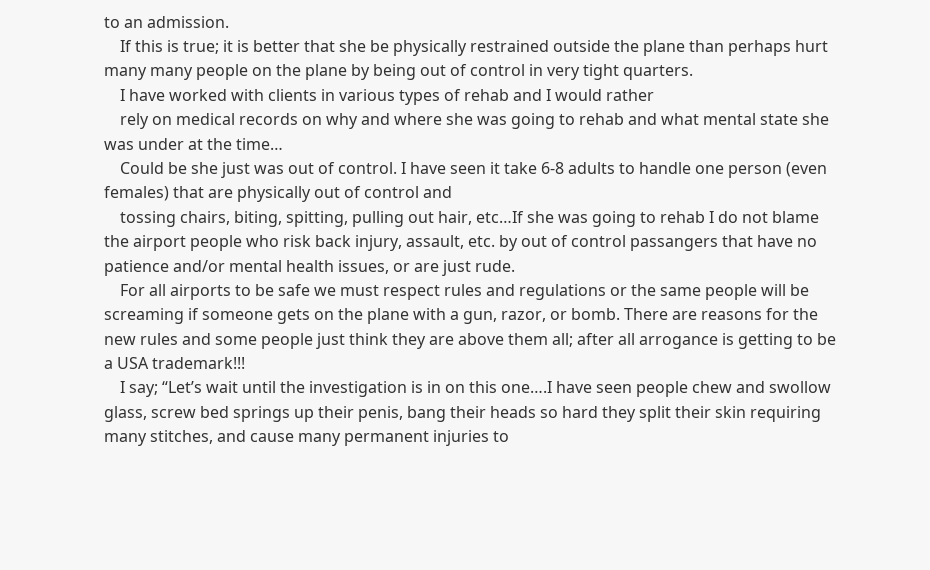to an admission.
    If this is true; it is better that she be physically restrained outside the plane than perhaps hurt many many people on the plane by being out of control in very tight quarters.
    I have worked with clients in various types of rehab and I would rather
    rely on medical records on why and where she was going to rehab and what mental state she was under at the time…
    Could be she just was out of control. I have seen it take 6-8 adults to handle one person (even females) that are physically out of control and
    tossing chairs, biting, spitting, pulling out hair, etc…If she was going to rehab I do not blame the airport people who risk back injury, assault, etc. by out of control passangers that have no patience and/or mental health issues, or are just rude.
    For all airports to be safe we must respect rules and regulations or the same people will be screaming if someone gets on the plane with a gun, razor, or bomb. There are reasons for the new rules and some people just think they are above them all; after all arrogance is getting to be a USA trademark!!!
    I say; “Let’s wait until the investigation is in on this one….I have seen people chew and swollow glass, screw bed springs up their penis, bang their heads so hard they split their skin requiring many stitches, and cause many permanent injuries to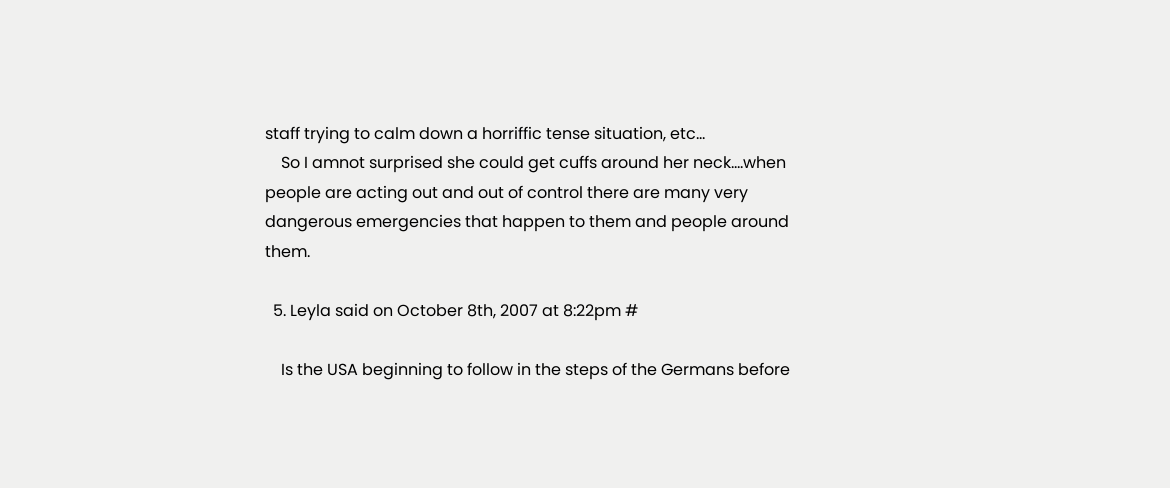staff trying to calm down a horriffic tense situation, etc…
    So I amnot surprised she could get cuffs around her neck….when people are acting out and out of control there are many very dangerous emergencies that happen to them and people around them.

  5. Leyla said on October 8th, 2007 at 8:22pm #

    Is the USA beginning to follow in the steps of the Germans before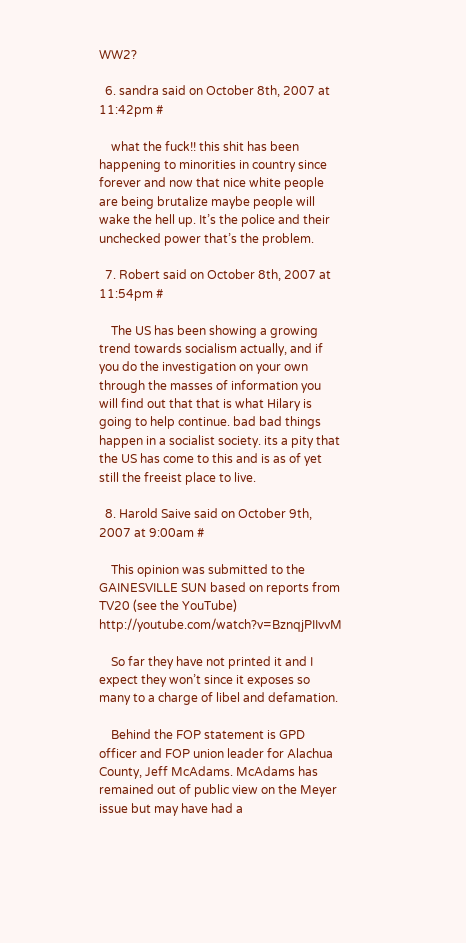WW2?

  6. sandra said on October 8th, 2007 at 11:42pm #

    what the fuck!! this shit has been happening to minorities in country since forever and now that nice white people are being brutalize maybe people will wake the hell up. It’s the police and their unchecked power that’s the problem.

  7. Robert said on October 8th, 2007 at 11:54pm #

    The US has been showing a growing trend towards socialism actually, and if you do the investigation on your own through the masses of information you will find out that that is what Hilary is going to help continue. bad bad things happen in a socialist society. its a pity that the US has come to this and is as of yet still the freeist place to live.

  8. Harold Saive said on October 9th, 2007 at 9:00am #

    This opinion was submitted to the GAINESVILLE SUN based on reports from TV20 (see the YouTube) http://youtube.com/watch?v=BznqjPIIvvM

    So far they have not printed it and I expect they won’t since it exposes so many to a charge of libel and defamation.

    Behind the FOP statement is GPD officer and FOP union leader for Alachua County, Jeff McAdams. McAdams has remained out of public view on the Meyer issue but may have had a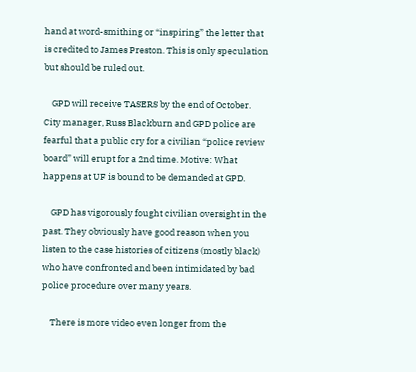hand at word-smithing or “inspiring” the letter that is credited to James Preston. This is only speculation but should be ruled out.

    GPD will receive TASERS by the end of October. City manager, Russ Blackburn and GPD police are fearful that a public cry for a civilian “police review board” will erupt for a 2nd time. Motive: What happens at UF is bound to be demanded at GPD.

    GPD has vigorously fought civilian oversight in the past. They obviously have good reason when you listen to the case histories of citizens (mostly black) who have confronted and been intimidated by bad police procedure over many years.

    There is more video even longer from the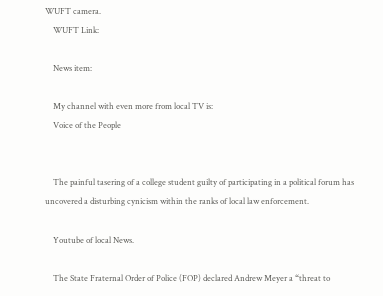WUFT camera.
    WUFT Link:

    News item:

    My channel with even more from local TV is:
    Voice of the People


    The painful tasering of a college student guilty of participating in a political forum has uncovered a disturbing cynicism within the ranks of local law enforcement.

    Youtube of local News.

    The State Fraternal Order of Police (FOP) declared Andrew Meyer a “threat to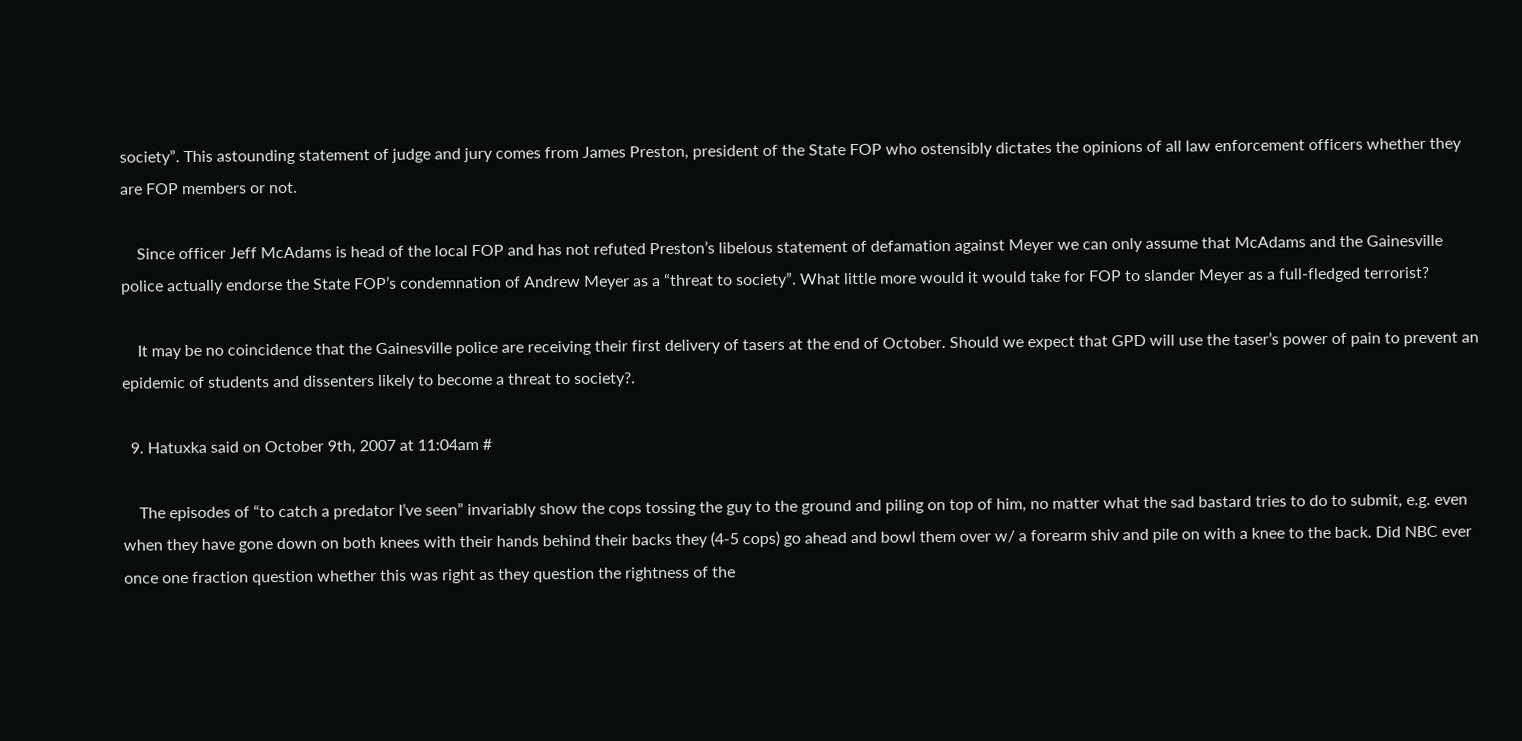society”. This astounding statement of judge and jury comes from James Preston, president of the State FOP who ostensibly dictates the opinions of all law enforcement officers whether they are FOP members or not.

    Since officer Jeff McAdams is head of the local FOP and has not refuted Preston’s libelous statement of defamation against Meyer we can only assume that McAdams and the Gainesville police actually endorse the State FOP’s condemnation of Andrew Meyer as a “threat to society”. What little more would it would take for FOP to slander Meyer as a full-fledged terrorist?

    It may be no coincidence that the Gainesville police are receiving their first delivery of tasers at the end of October. Should we expect that GPD will use the taser’s power of pain to prevent an epidemic of students and dissenters likely to become a threat to society?.

  9. Hatuxka said on October 9th, 2007 at 11:04am #

    The episodes of “to catch a predator I’ve seen” invariably show the cops tossing the guy to the ground and piling on top of him, no matter what the sad bastard tries to do to submit, e.g. even when they have gone down on both knees with their hands behind their backs they (4-5 cops) go ahead and bowl them over w/ a forearm shiv and pile on with a knee to the back. Did NBC ever once one fraction question whether this was right as they question the rightness of the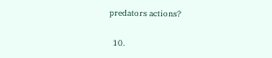predators actions?

  10.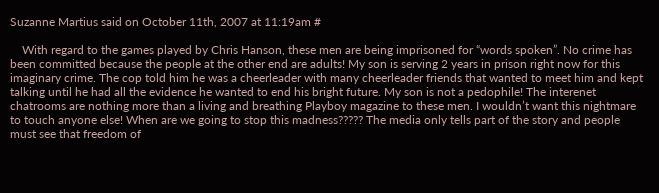Suzanne Martius said on October 11th, 2007 at 11:19am #

    With regard to the games played by Chris Hanson, these men are being imprisoned for “words spoken”. No crime has been committed because the people at the other end are adults! My son is serving 2 years in prison right now for this imaginary crime. The cop told him he was a cheerleader with many cheerleader friends that wanted to meet him and kept talking until he had all the evidence he wanted to end his bright future. My son is not a pedophile! The interenet chatrooms are nothing more than a living and breathing Playboy magazine to these men. I wouldn’t want this nightmare to touch anyone else! When are we going to stop this madness????? The media only tells part of the story and people must see that freedom of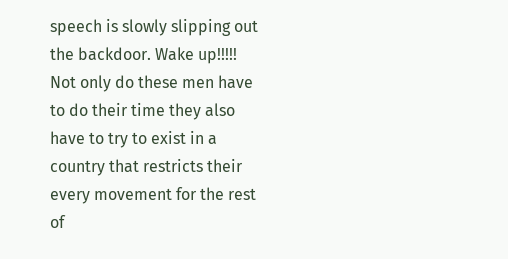speech is slowly slipping out the backdoor. Wake up!!!!! Not only do these men have to do their time they also have to try to exist in a country that restricts their every movement for the rest of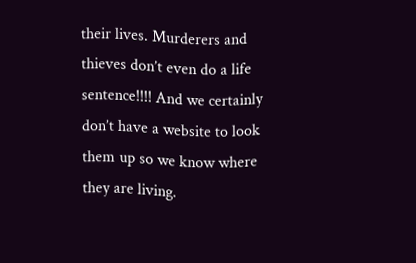their lives. Murderers and thieves don’t even do a life sentence!!!! And we certainly don’t have a website to look them up so we know where they are living.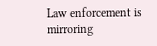Law enforcement is mirroring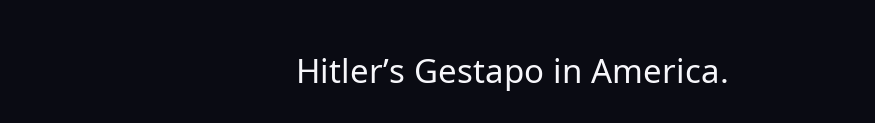Hitler’s Gestapo in America.